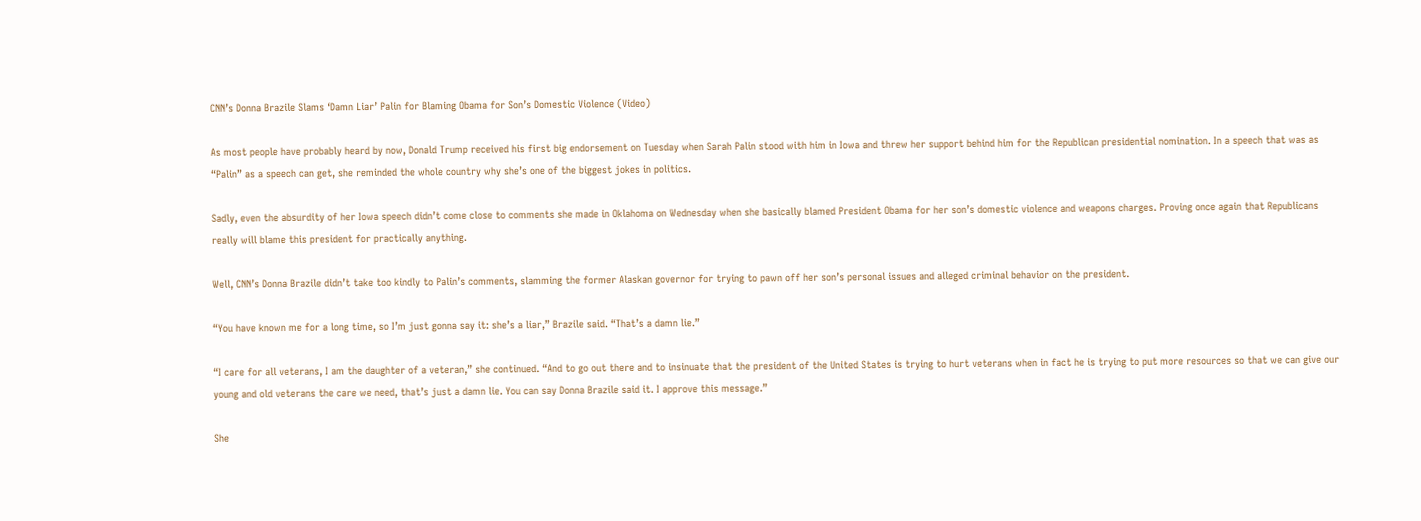CNN’s Donna Brazile Slams ‘Damn Liar’ Palin for Blaming Obama for Son’s Domestic Violence (Video)

As most people have probably heard by now, Donald Trump received his first big endorsement on Tuesday when Sarah Palin stood with him in Iowa and threw her support behind him for the Republican presidential nomination. In a speech that was as “Palin” as a speech can get, she reminded the whole country why she’s one of the biggest jokes in politics.

Sadly, even the absurdity of her Iowa speech didn’t come close to comments she made in Oklahoma on Wednesday when she basically blamed President Obama for her son’s domestic violence and weapons charges. Proving once again that Republicans really will blame this president for practically anything.

Well, CNN’s Donna Brazile didn’t take too kindly to Palin’s comments, slamming the former Alaskan governor for trying to pawn off her son’s personal issues and alleged criminal behavior on the president.

“You have known me for a long time, so I’m just gonna say it: she’s a liar,” Brazile said. “That’s a damn lie.”

“I care for all veterans, I am the daughter of a veteran,” she continued. “And to go out there and to insinuate that the president of the United States is trying to hurt veterans when in fact he is trying to put more resources so that we can give our young and old veterans the care we need, that’s just a damn lie. You can say Donna Brazile said it. I approve this message.”

She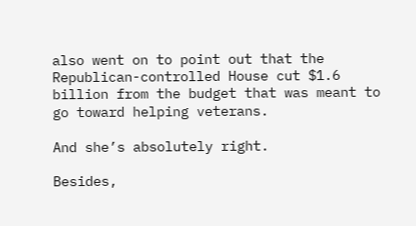also went on to point out that the Republican-controlled House cut $1.6 billion from the budget that was meant to go toward helping veterans.

And she’s absolutely right.

Besides,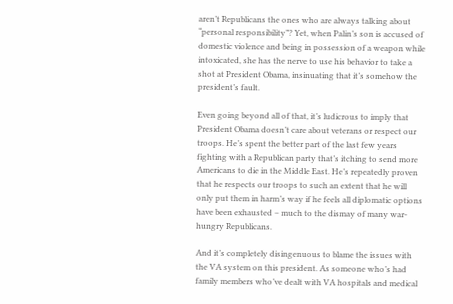aren’t Republicans the ones who are always talking about “personal responsibility”? Yet, when Palin’s son is accused of domestic violence and being in possession of a weapon while intoxicated, she has the nerve to use his behavior to take a shot at President Obama, insinuating that it’s somehow the president’s fault.

Even going beyond all of that, it’s ludicrous to imply that President Obama doesn’t care about veterans or respect our troops. He’s spent the better part of the last few years fighting with a Republican party that’s itching to send more Americans to die in the Middle East. He’s repeatedly proven that he respects our troops to such an extent that he will only put them in harm’s way if he feels all diplomatic options have been exhausted – much to the dismay of many war-hungry Republicans.

And it’s completely disingenuous to blame the issues with the VA system on this president. As someone who’s had family members who’ve dealt with VA hospitals and medical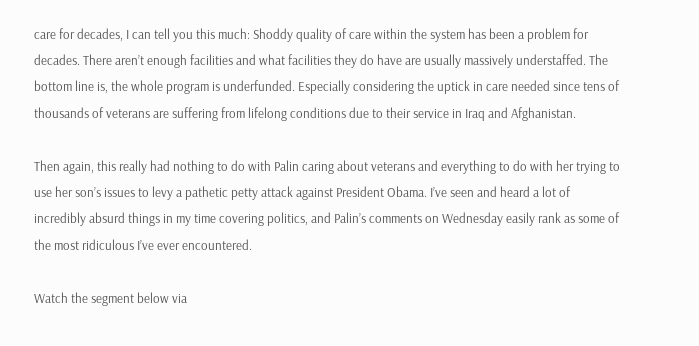care for decades, I can tell you this much: Shoddy quality of care within the system has been a problem for decades. There aren’t enough facilities and what facilities they do have are usually massively understaffed. The bottom line is, the whole program is underfunded. Especially considering the uptick in care needed since tens of thousands of veterans are suffering from lifelong conditions due to their service in Iraq and Afghanistan.

Then again, this really had nothing to do with Palin caring about veterans and everything to do with her trying to use her son’s issues to levy a pathetic petty attack against President Obama. I’ve seen and heard a lot of incredibly absurd things in my time covering politics, and Palin’s comments on Wednesday easily rank as some of the most ridiculous I’ve ever encountered.

Watch the segment below via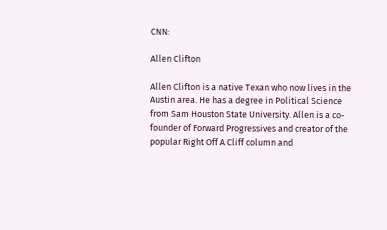CNN:

Allen Clifton

Allen Clifton is a native Texan who now lives in the Austin area. He has a degree in Political Science from Sam Houston State University. Allen is a co-founder of Forward Progressives and creator of the popular Right Off A Cliff column and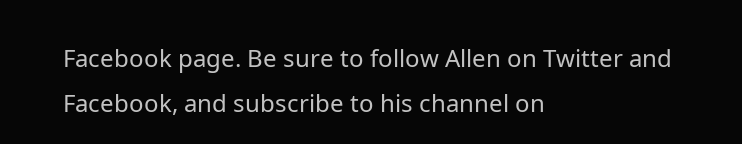Facebook page. Be sure to follow Allen on Twitter and Facebook, and subscribe to his channel on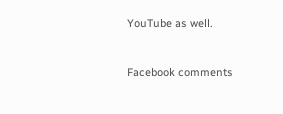YouTube as well.


Facebook comments